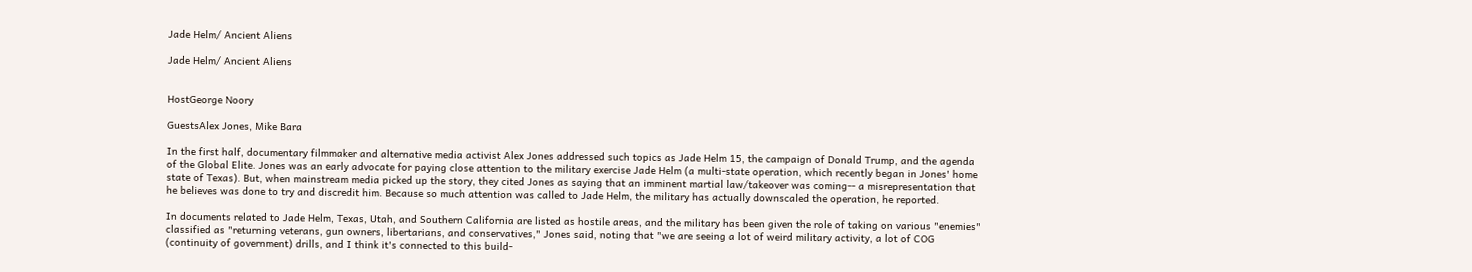Jade Helm/ Ancient Aliens

Jade Helm/ Ancient Aliens


HostGeorge Noory

GuestsAlex Jones, Mike Bara

In the first half, documentary filmmaker and alternative media activist Alex Jones addressed such topics as Jade Helm 15, the campaign of Donald Trump, and the agenda of the Global Elite. Jones was an early advocate for paying close attention to the military exercise Jade Helm (a multi-state operation, which recently began in Jones' home state of Texas). But, when mainstream media picked up the story, they cited Jones as saying that an imminent martial law/takeover was coming-- a misrepresentation that he believes was done to try and discredit him. Because so much attention was called to Jade Helm, the military has actually downscaled the operation, he reported.

In documents related to Jade Helm, Texas, Utah, and Southern California are listed as hostile areas, and the military has been given the role of taking on various "enemies" classified as "returning veterans, gun owners, libertarians, and conservatives," Jones said, noting that "we are seeing a lot of weird military activity, a lot of COG (continuity of government) drills, and I think it's connected to this build-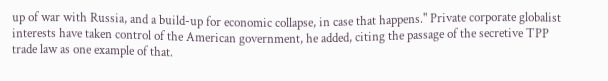up of war with Russia, and a build-up for economic collapse, in case that happens." Private corporate globalist interests have taken control of the American government, he added, citing the passage of the secretive TPP trade law as one example of that.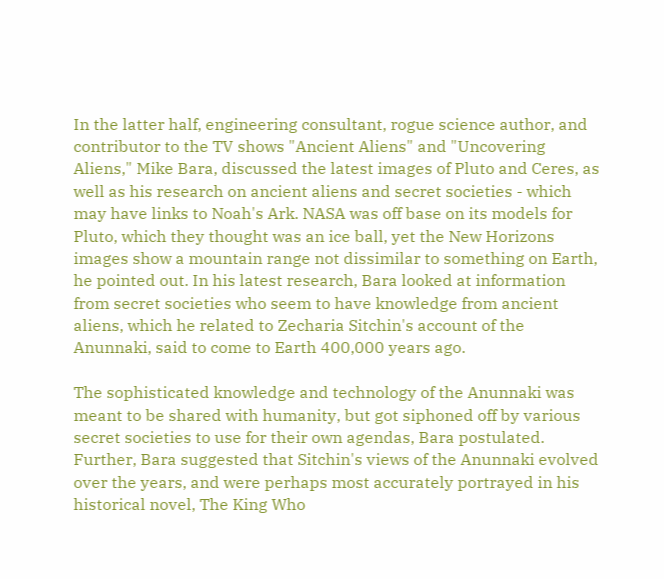In the latter half, engineering consultant, rogue science author, and contributor to the TV shows "Ancient Aliens" and "Uncovering Aliens," Mike Bara, discussed the latest images of Pluto and Ceres, as well as his research on ancient aliens and secret societies - which may have links to Noah's Ark. NASA was off base on its models for Pluto, which they thought was an ice ball, yet the New Horizons images show a mountain range not dissimilar to something on Earth, he pointed out. In his latest research, Bara looked at information from secret societies who seem to have knowledge from ancient aliens, which he related to Zecharia Sitchin's account of the Anunnaki, said to come to Earth 400,000 years ago.

The sophisticated knowledge and technology of the Anunnaki was meant to be shared with humanity, but got siphoned off by various secret societies to use for their own agendas, Bara postulated. Further, Bara suggested that Sitchin's views of the Anunnaki evolved over the years, and were perhaps most accurately portrayed in his historical novel, The King Who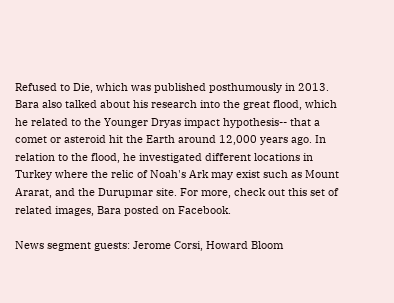Refused to Die, which was published posthumously in 2013. Bara also talked about his research into the great flood, which he related to the Younger Dryas impact hypothesis-- that a comet or asteroid hit the Earth around 12,000 years ago. In relation to the flood, he investigated different locations in Turkey where the relic of Noah's Ark may exist such as Mount Ararat, and the Durupınar site. For more, check out this set of related images, Bara posted on Facebook.

News segment guests: Jerome Corsi, Howard Bloom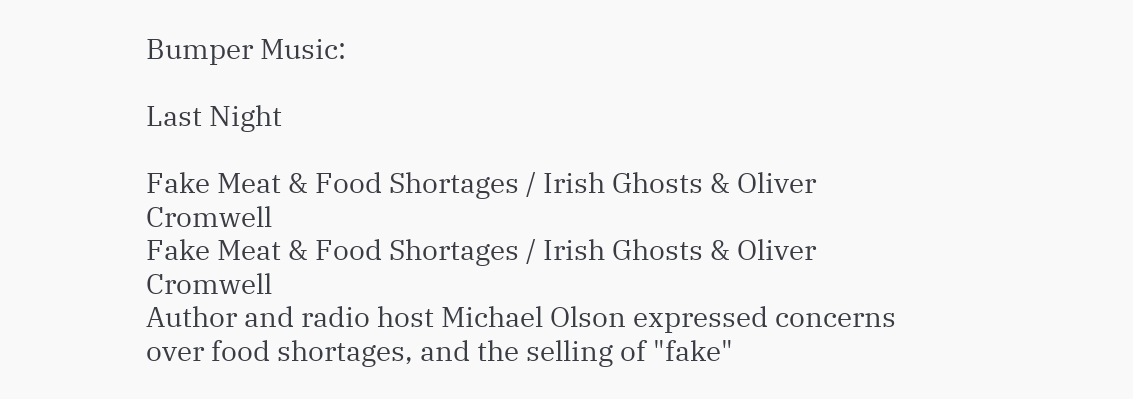Bumper Music:

Last Night

Fake Meat & Food Shortages / Irish Ghosts & Oliver Cromwell
Fake Meat & Food Shortages / Irish Ghosts & Oliver Cromwell
Author and radio host Michael Olson expressed concerns over food shortages, and the selling of "fake"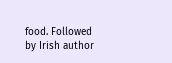food. Followed by Irish author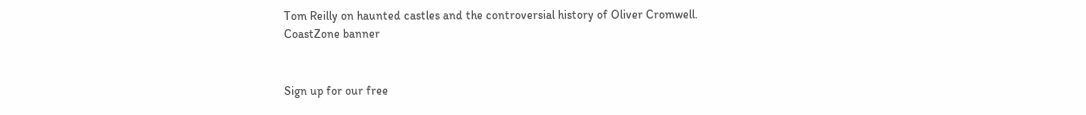Tom Reilly on haunted castles and the controversial history of Oliver Cromwell.
CoastZone banner


Sign up for our free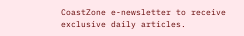CoastZone e-newsletter to receive exclusive daily articles.